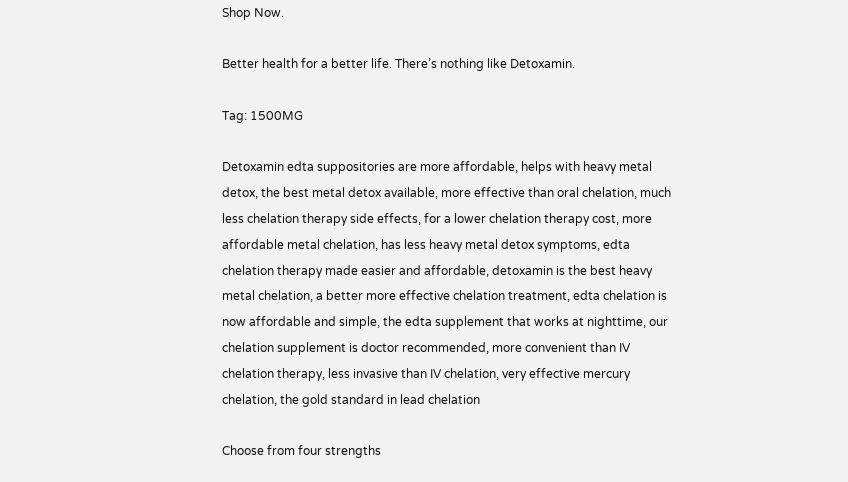Shop Now.

Better health for a better life. There’s nothing like Detoxamin.

Tag: 1500MG

Detoxamin edta suppositories are more affordable, helps with heavy metal detox, the best metal detox available, more effective than oral chelation, much less chelation therapy side effects, for a lower chelation therapy cost, more affordable metal chelation, has less heavy metal detox symptoms, edta chelation therapy made easier and affordable, detoxamin is the best heavy metal chelation, a better more effective chelation treatment, edta chelation is now affordable and simple, the edta supplement that works at nighttime, our chelation supplement is doctor recommended, more convenient than IV chelation therapy, less invasive than IV chelation, very effective mercury chelation, the gold standard in lead chelation

Choose from four strengths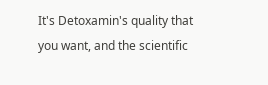It's Detoxamin's quality that you want, and the scientific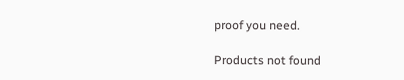proof you need.

Products not found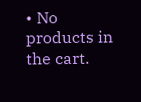• No products in the cart.